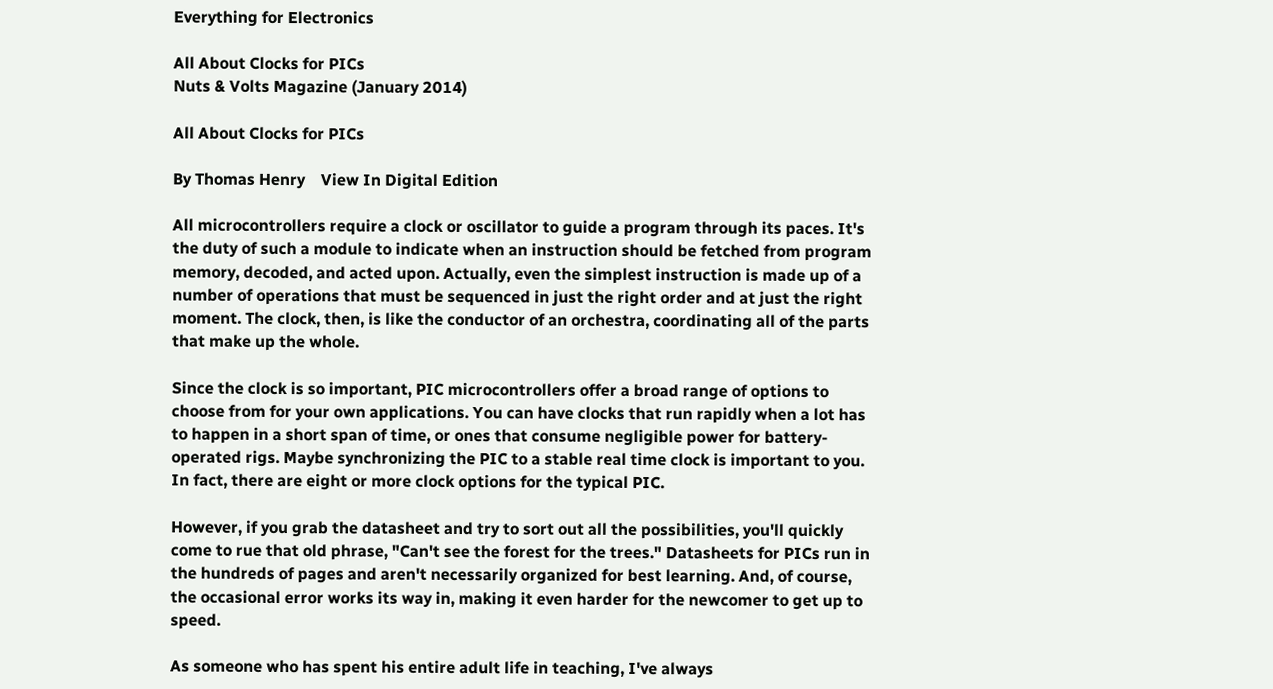Everything for Electronics

All About Clocks for PICs
Nuts & Volts Magazine (January 2014)

All About Clocks for PICs

By Thomas Henry    View In Digital Edition

All microcontrollers require a clock or oscillator to guide a program through its paces. It's the duty of such a module to indicate when an instruction should be fetched from program memory, decoded, and acted upon. Actually, even the simplest instruction is made up of a number of operations that must be sequenced in just the right order and at just the right moment. The clock, then, is like the conductor of an orchestra, coordinating all of the parts that make up the whole.

Since the clock is so important, PIC microcontrollers offer a broad range of options to choose from for your own applications. You can have clocks that run rapidly when a lot has to happen in a short span of time, or ones that consume negligible power for battery-operated rigs. Maybe synchronizing the PIC to a stable real time clock is important to you. In fact, there are eight or more clock options for the typical PIC.

However, if you grab the datasheet and try to sort out all the possibilities, you'll quickly come to rue that old phrase, "Can't see the forest for the trees." Datasheets for PICs run in the hundreds of pages and aren't necessarily organized for best learning. And, of course, the occasional error works its way in, making it even harder for the newcomer to get up to speed.

As someone who has spent his entire adult life in teaching, I've always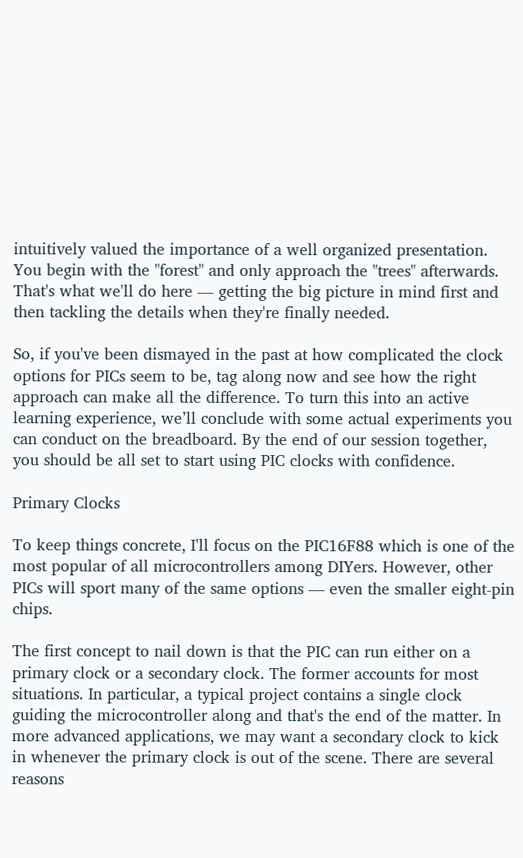intuitively valued the importance of a well organized presentation. You begin with the "forest" and only approach the "trees" afterwards. That's what we'll do here — getting the big picture in mind first and then tackling the details when they're finally needed.

So, if you've been dismayed in the past at how complicated the clock options for PICs seem to be, tag along now and see how the right approach can make all the difference. To turn this into an active learning experience, we’ll conclude with some actual experiments you can conduct on the breadboard. By the end of our session together, you should be all set to start using PIC clocks with confidence.

Primary Clocks

To keep things concrete, I'll focus on the PIC16F88 which is one of the most popular of all microcontrollers among DIYers. However, other PICs will sport many of the same options — even the smaller eight-pin chips.

The first concept to nail down is that the PIC can run either on a primary clock or a secondary clock. The former accounts for most situations. In particular, a typical project contains a single clock guiding the microcontroller along and that's the end of the matter. In more advanced applications, we may want a secondary clock to kick in whenever the primary clock is out of the scene. There are several reasons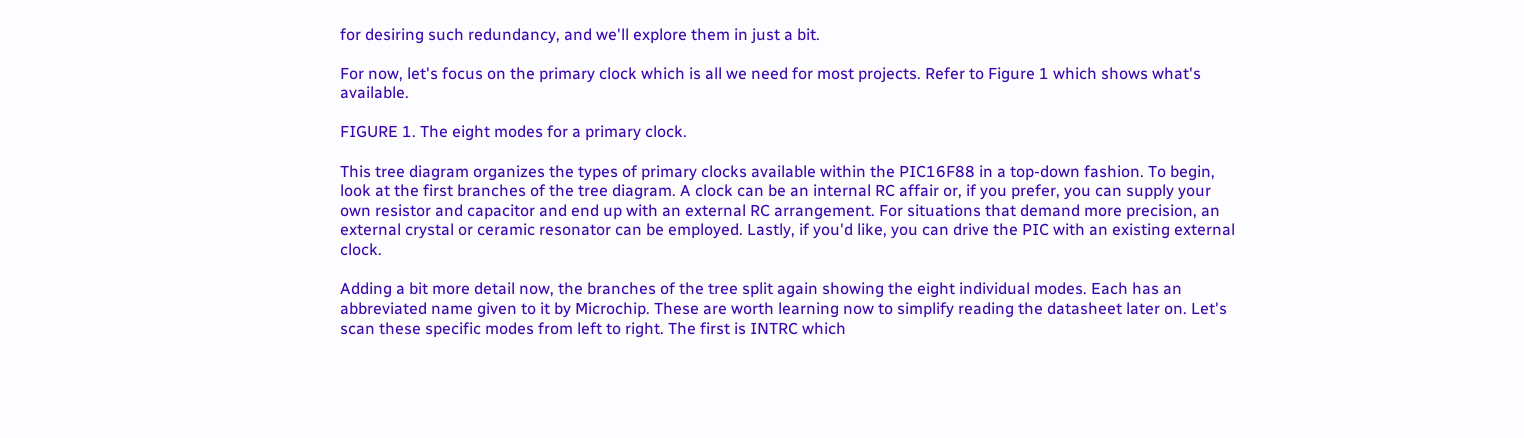for desiring such redundancy, and we'll explore them in just a bit.

For now, let's focus on the primary clock which is all we need for most projects. Refer to Figure 1 which shows what's available.

FIGURE 1. The eight modes for a primary clock.

This tree diagram organizes the types of primary clocks available within the PIC16F88 in a top-down fashion. To begin, look at the first branches of the tree diagram. A clock can be an internal RC affair or, if you prefer, you can supply your own resistor and capacitor and end up with an external RC arrangement. For situations that demand more precision, an external crystal or ceramic resonator can be employed. Lastly, if you'd like, you can drive the PIC with an existing external clock.

Adding a bit more detail now, the branches of the tree split again showing the eight individual modes. Each has an abbreviated name given to it by Microchip. These are worth learning now to simplify reading the datasheet later on. Let's scan these specific modes from left to right. The first is INTRC which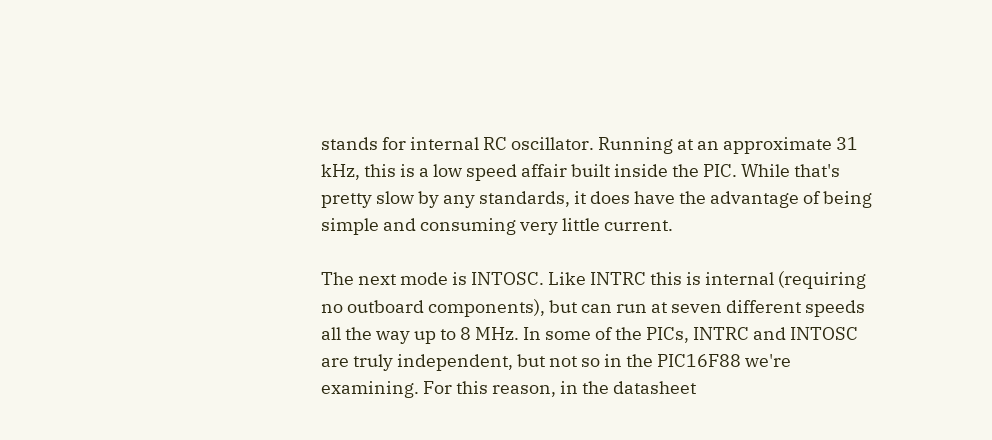stands for internal RC oscillator. Running at an approximate 31 kHz, this is a low speed affair built inside the PIC. While that's pretty slow by any standards, it does have the advantage of being simple and consuming very little current.

The next mode is INTOSC. Like INTRC this is internal (requiring no outboard components), but can run at seven different speeds all the way up to 8 MHz. In some of the PICs, INTRC and INTOSC are truly independent, but not so in the PIC16F88 we're examining. For this reason, in the datasheet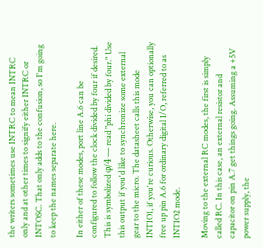the writers sometimes use INTRC to mean INTRC only and at other times to signify either INTRC or INTOSC. That only adds to the confusion, so I'm going to keep the names separate here.

In either of these modes, port line A.6 can be configured to follow the clock divided by four if desired. This is symbolized φ/4 — read "phi divided by four." Use this output if you'd like to synchronize some external gear to the micro. The datasheet calls this mode INTIO1, if you're curious. Otherwise, you can optionally free up pin A.6 for ordinary digital I/O, referred to as INTIO2 mode.

Moving to the external RC modes, the first is simply called RC. In this case, an external resistor and capacitor on pin A.7 get things going. Assuming a +5V power supply, the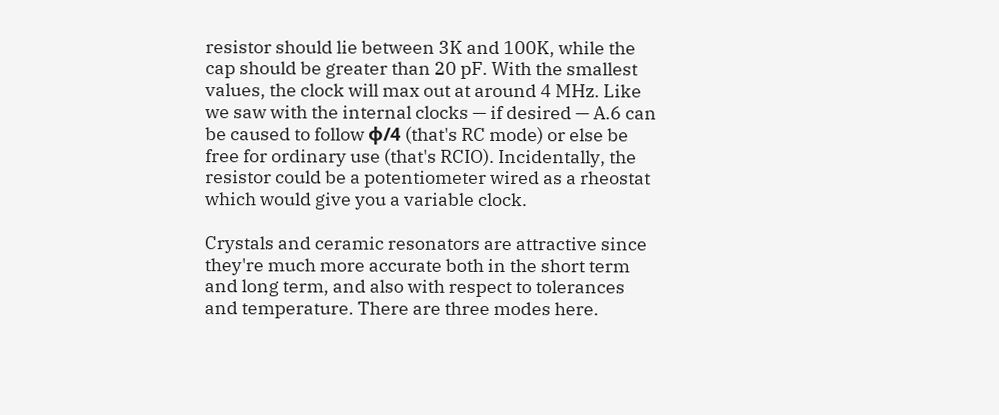resistor should lie between 3K and 100K, while the cap should be greater than 20 pF. With the smallest values, the clock will max out at around 4 MHz. Like we saw with the internal clocks — if desired — A.6 can be caused to follow φ/4 (that's RC mode) or else be free for ordinary use (that's RCIO). Incidentally, the resistor could be a potentiometer wired as a rheostat which would give you a variable clock.

Crystals and ceramic resonators are attractive since they're much more accurate both in the short term and long term, and also with respect to tolerances and temperature. There are three modes here.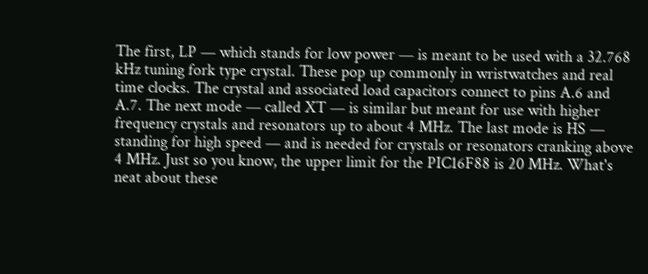The first, LP — which stands for low power — is meant to be used with a 32.768 kHz tuning fork type crystal. These pop up commonly in wristwatches and real time clocks. The crystal and associated load capacitors connect to pins A.6 and A.7. The next mode — called XT — is similar but meant for use with higher frequency crystals and resonators up to about 4 MHz. The last mode is HS — standing for high speed — and is needed for crystals or resonators cranking above 4 MHz. Just so you know, the upper limit for the PIC16F88 is 20 MHz. What's neat about these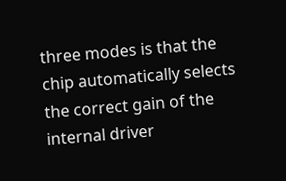three modes is that the chip automatically selects the correct gain of the internal driver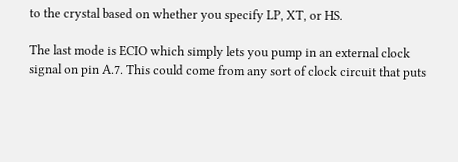to the crystal based on whether you specify LP, XT, or HS.

The last mode is ECIO which simply lets you pump in an external clock signal on pin A.7. This could come from any sort of clock circuit that puts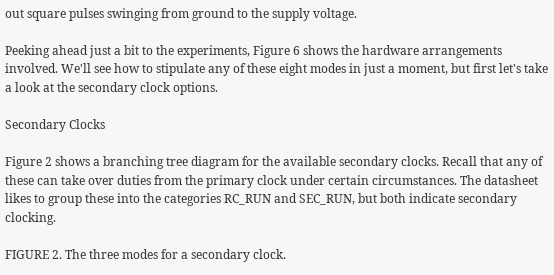out square pulses swinging from ground to the supply voltage.

Peeking ahead just a bit to the experiments, Figure 6 shows the hardware arrangements involved. We'll see how to stipulate any of these eight modes in just a moment, but first let's take a look at the secondary clock options.

Secondary Clocks

Figure 2 shows a branching tree diagram for the available secondary clocks. Recall that any of these can take over duties from the primary clock under certain circumstances. The datasheet likes to group these into the categories RC_RUN and SEC_RUN, but both indicate secondary clocking.

FIGURE 2. The three modes for a secondary clock.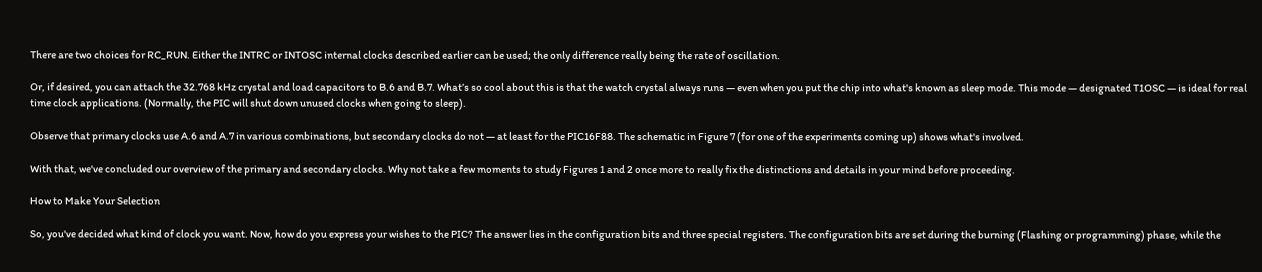There are two choices for RC_RUN. Either the INTRC or INTOSC internal clocks described earlier can be used; the only difference really being the rate of oscillation.

Or, if desired, you can attach the 32.768 kHz crystal and load capacitors to B.6 and B.7. What’s so cool about this is that the watch crystal always runs — even when you put the chip into what's known as sleep mode. This mode — designated T1OSC — is ideal for real time clock applications. (Normally, the PIC will shut down unused clocks when going to sleep).

Observe that primary clocks use A.6 and A.7 in various combinations, but secondary clocks do not — at least for the PIC16F88. The schematic in Figure 7 (for one of the experiments coming up) shows what's involved.

With that, we've concluded our overview of the primary and secondary clocks. Why not take a few moments to study Figures 1 and 2 once more to really fix the distinctions and details in your mind before proceeding.

How to Make Your Selection

So, you've decided what kind of clock you want. Now, how do you express your wishes to the PIC? The answer lies in the configuration bits and three special registers. The configuration bits are set during the burning (Flashing or programming) phase, while the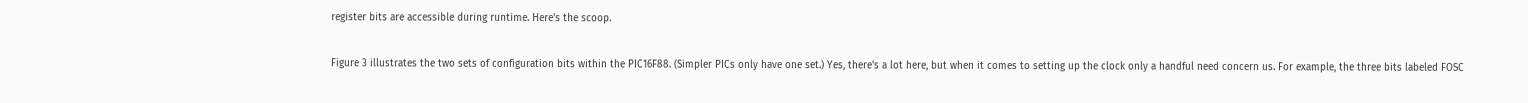register bits are accessible during runtime. Here's the scoop.

Figure 3 illustrates the two sets of configuration bits within the PIC16F88. (Simpler PICs only have one set.) Yes, there's a lot here, but when it comes to setting up the clock only a handful need concern us. For example, the three bits labeled FOSC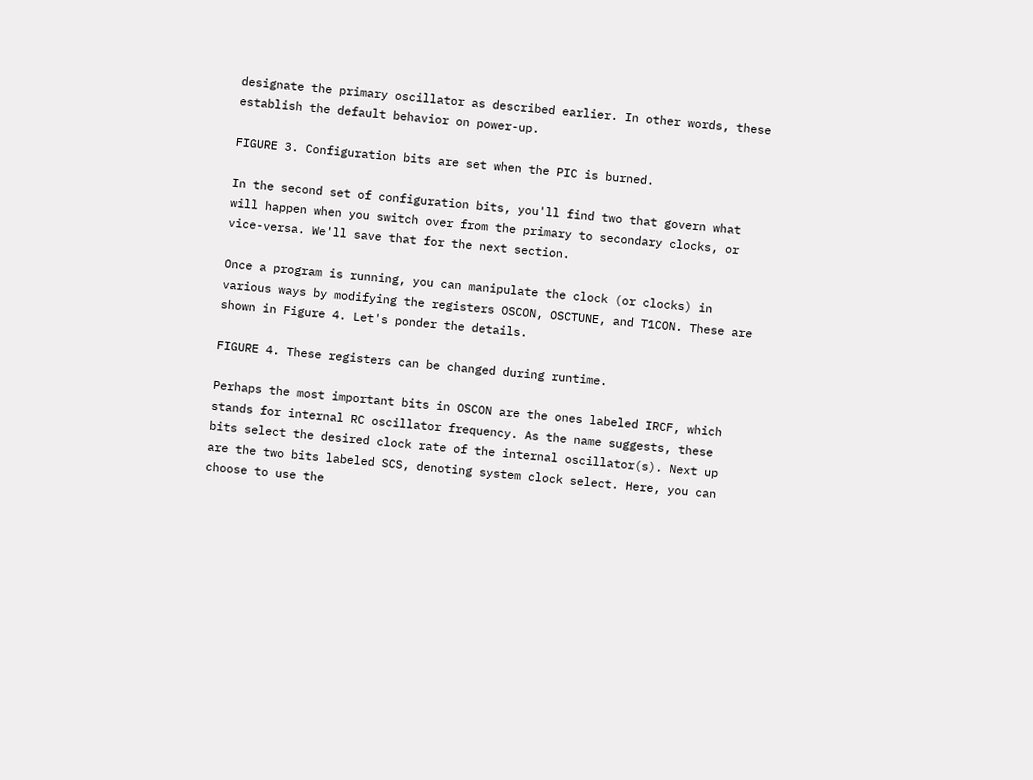designate the primary oscillator as described earlier. In other words, these establish the default behavior on power-up.

FIGURE 3. Configuration bits are set when the PIC is burned.

In the second set of configuration bits, you'll find two that govern what will happen when you switch over from the primary to secondary clocks, or vice-versa. We'll save that for the next section.

Once a program is running, you can manipulate the clock (or clocks) in various ways by modifying the registers OSCON, OSCTUNE, and T1CON. These are shown in Figure 4. Let's ponder the details.

FIGURE 4. These registers can be changed during runtime.

Perhaps the most important bits in OSCON are the ones labeled IRCF, which stands for internal RC oscillator frequency. As the name suggests, these bits select the desired clock rate of the internal oscillator(s). Next up are the two bits labeled SCS, denoting system clock select. Here, you can choose to use the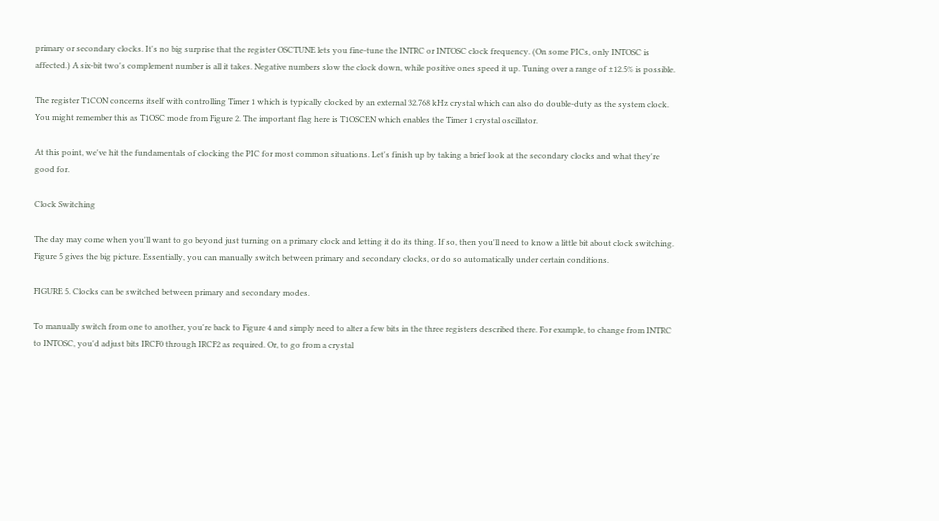primary or secondary clocks. It's no big surprise that the register OSCTUNE lets you fine-tune the INTRC or INTOSC clock frequency. (On some PICs, only INTOSC is affected.) A six-bit two's complement number is all it takes. Negative numbers slow the clock down, while positive ones speed it up. Tuning over a range of ±12.5% is possible.

The register T1CON concerns itself with controlling Timer 1 which is typically clocked by an external 32.768 kHz crystal which can also do double-duty as the system clock. You might remember this as T1OSC mode from Figure 2. The important flag here is T1OSCEN which enables the Timer 1 crystal oscillator.

At this point, we've hit the fundamentals of clocking the PIC for most common situations. Let's finish up by taking a brief look at the secondary clocks and what they're good for.

Clock Switching

The day may come when you'll want to go beyond just turning on a primary clock and letting it do its thing. If so, then you'll need to know a little bit about clock switching. Figure 5 gives the big picture. Essentially, you can manually switch between primary and secondary clocks, or do so automatically under certain conditions.

FIGURE 5. Clocks can be switched between primary and secondary modes.

To manually switch from one to another, you're back to Figure 4 and simply need to alter a few bits in the three registers described there. For example, to change from INTRC to INTOSC, you'd adjust bits IRCF0 through IRCF2 as required. Or, to go from a crystal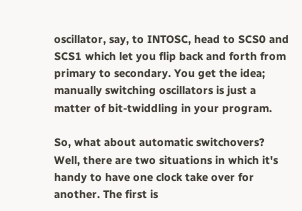oscillator, say, to INTOSC, head to SCS0 and SCS1 which let you flip back and forth from primary to secondary. You get the idea; manually switching oscillators is just a matter of bit-twiddling in your program.

So, what about automatic switchovers? Well, there are two situations in which it's handy to have one clock take over for another. The first is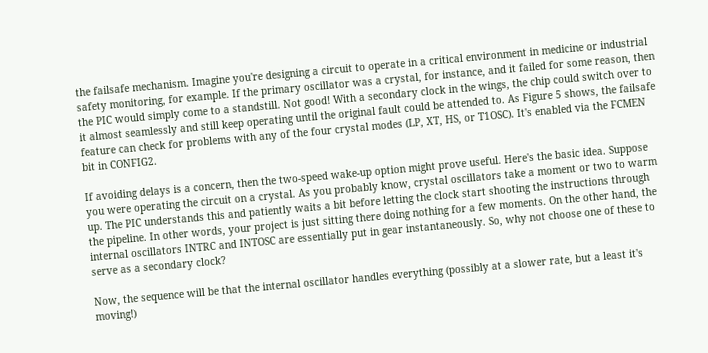the failsafe mechanism. Imagine you're designing a circuit to operate in a critical environment in medicine or industrial safety monitoring, for example. If the primary oscillator was a crystal, for instance, and it failed for some reason, then the PIC would simply come to a standstill. Not good! With a secondary clock in the wings, the chip could switch over to it almost seamlessly and still keep operating until the original fault could be attended to. As Figure 5 shows, the failsafe feature can check for problems with any of the four crystal modes (LP, XT, HS, or T1OSC). It's enabled via the FCMEN bit in CONFIG2.

If avoiding delays is a concern, then the two-speed wake-up option might prove useful. Here's the basic idea. Suppose you were operating the circuit on a crystal. As you probably know, crystal oscillators take a moment or two to warm up. The PIC understands this and patiently waits a bit before letting the clock start shooting the instructions through the pipeline. In other words, your project is just sitting there doing nothing for a few moments. On the other hand, the internal oscillators INTRC and INTOSC are essentially put in gear instantaneously. So, why not choose one of these to serve as a secondary clock?

Now, the sequence will be that the internal oscillator handles everything (possibly at a slower rate, but a least it's moving!)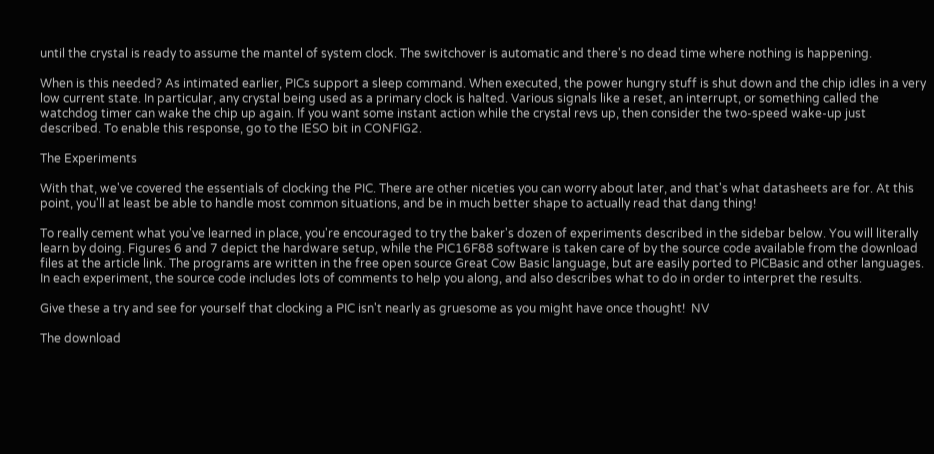until the crystal is ready to assume the mantel of system clock. The switchover is automatic and there's no dead time where nothing is happening.

When is this needed? As intimated earlier, PICs support a sleep command. When executed, the power hungry stuff is shut down and the chip idles in a very low current state. In particular, any crystal being used as a primary clock is halted. Various signals like a reset, an interrupt, or something called the watchdog timer can wake the chip up again. If you want some instant action while the crystal revs up, then consider the two-speed wake-up just described. To enable this response, go to the IESO bit in CONFIG2.

The Experiments

With that, we've covered the essentials of clocking the PIC. There are other niceties you can worry about later, and that's what datasheets are for. At this point, you'll at least be able to handle most common situations, and be in much better shape to actually read that dang thing!

To really cement what you've learned in place, you're encouraged to try the baker's dozen of experiments described in the sidebar below. You will literally learn by doing. Figures 6 and 7 depict the hardware setup, while the PIC16F88 software is taken care of by the source code available from the download files at the article link. The programs are written in the free open source Great Cow Basic language, but are easily ported to PICBasic and other languages. In each experiment, the source code includes lots of comments to help you along, and also describes what to do in order to interpret the results.

Give these a try and see for yourself that clocking a PIC isn't nearly as gruesome as you might have once thought!  NV

The download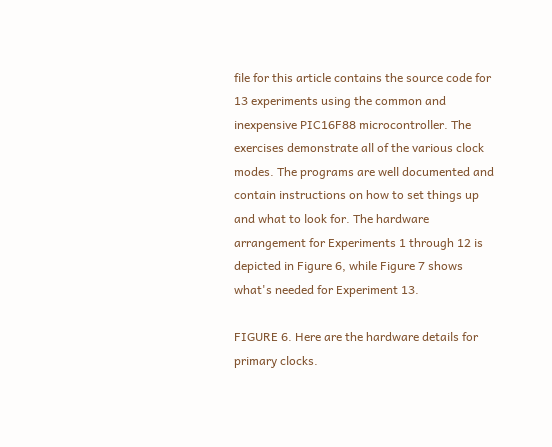file for this article contains the source code for 13 experiments using the common and inexpensive PIC16F88 microcontroller. The exercises demonstrate all of the various clock modes. The programs are well documented and contain instructions on how to set things up and what to look for. The hardware arrangement for Experiments 1 through 12 is depicted in Figure 6, while Figure 7 shows what's needed for Experiment 13.

FIGURE 6. Here are the hardware details for primary clocks.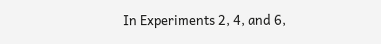In Experiments 2, 4, and 6,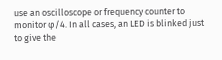use an oscilloscope or frequency counter to monitor φ/4. In all cases, an LED is blinked just to give the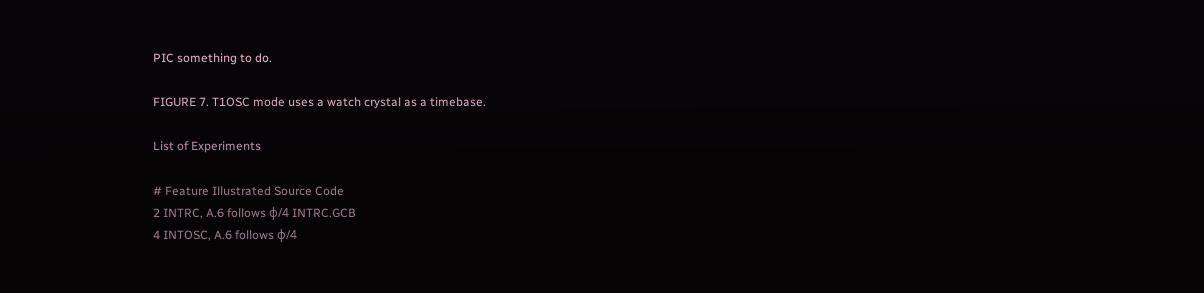PIC something to do.

FIGURE 7. T1OSC mode uses a watch crystal as a timebase.

List of Experiments

# Feature Illustrated Source Code
2 INTRC, A.6 follows φ/4 INTRC.GCB
4 INTOSC, A.6 follows φ/4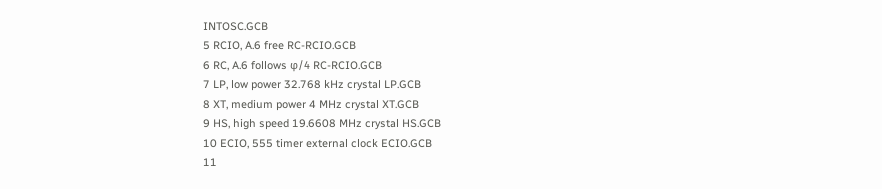INTOSC.GCB
5 RCIO, A.6 free RC-RCIO.GCB
6 RC, A.6 follows φ/4 RC-RCIO.GCB
7 LP, low power 32.768 kHz crystal LP.GCB
8 XT, medium power 4 MHz crystal XT.GCB
9 HS, high speed 19.6608 MHz crystal HS.GCB
10 ECIO, 555 timer external clock ECIO.GCB
11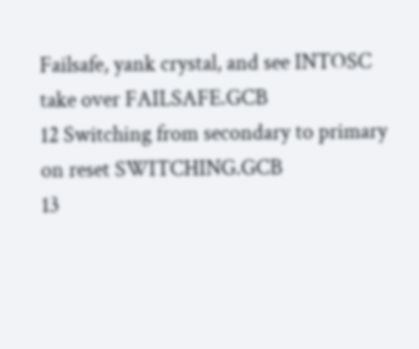Failsafe, yank crystal, and see INTOSC take over FAILSAFE.GCB
12 Switching from secondary to primary on reset SWITCHING.GCB
13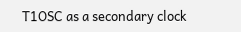T1OSC as a secondary clock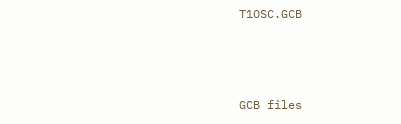T1OSC.GCB



GCB files